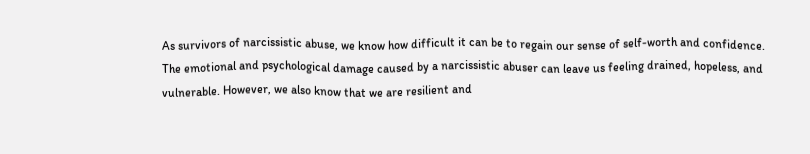As survivors of narcissistic abuse, we know how difficult it can be to regain our sense of self-worth and confidence. The emotional and psychological damage caused by a narcissistic abuser can leave us feeling drained, hopeless, and vulnerable. However, we also know that we are resilient and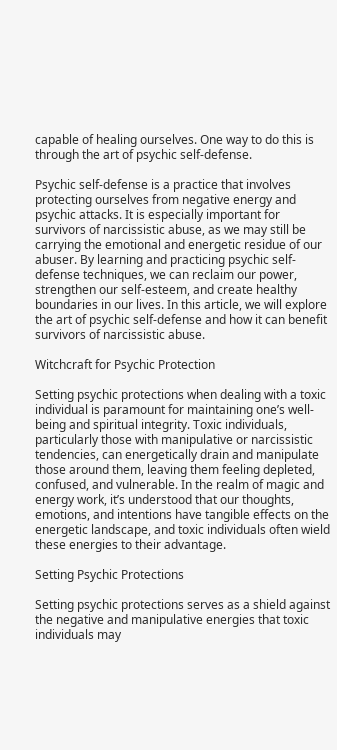capable of healing ourselves. One way to do this is through the art of psychic self-defense.

Psychic self-defense is a practice that involves protecting ourselves from negative energy and psychic attacks. It is especially important for survivors of narcissistic abuse, as we may still be carrying the emotional and energetic residue of our abuser. By learning and practicing psychic self-defense techniques, we can reclaim our power, strengthen our self-esteem, and create healthy boundaries in our lives. In this article, we will explore the art of psychic self-defense and how it can benefit survivors of narcissistic abuse.

Witchcraft for Psychic Protection

Setting psychic protections when dealing with a toxic individual is paramount for maintaining one’s well-being and spiritual integrity. Toxic individuals, particularly those with manipulative or narcissistic tendencies, can energetically drain and manipulate those around them, leaving them feeling depleted, confused, and vulnerable. In the realm of magic and energy work, it’s understood that our thoughts, emotions, and intentions have tangible effects on the energetic landscape, and toxic individuals often wield these energies to their advantage.

Setting Psychic Protections

Setting psychic protections serves as a shield against the negative and manipulative energies that toxic individuals may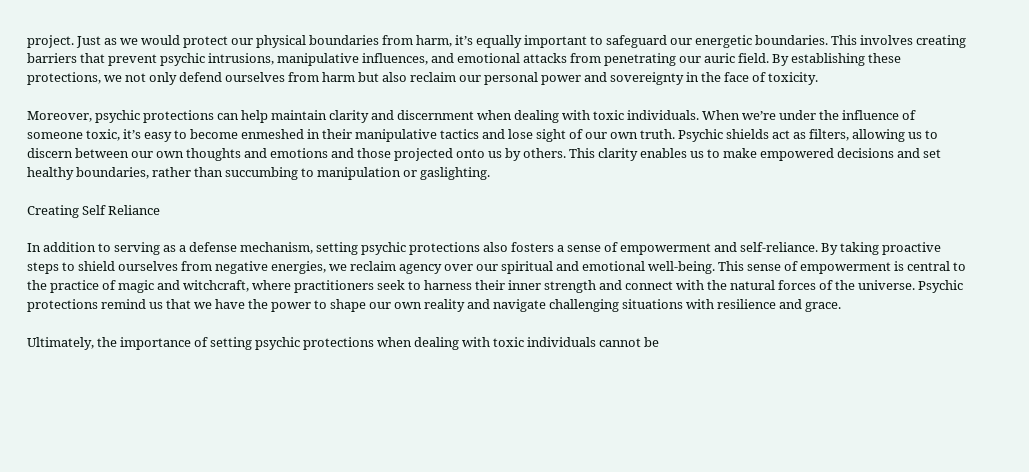project. Just as we would protect our physical boundaries from harm, it’s equally important to safeguard our energetic boundaries. This involves creating barriers that prevent psychic intrusions, manipulative influences, and emotional attacks from penetrating our auric field. By establishing these protections, we not only defend ourselves from harm but also reclaim our personal power and sovereignty in the face of toxicity.

Moreover, psychic protections can help maintain clarity and discernment when dealing with toxic individuals. When we’re under the influence of someone toxic, it’s easy to become enmeshed in their manipulative tactics and lose sight of our own truth. Psychic shields act as filters, allowing us to discern between our own thoughts and emotions and those projected onto us by others. This clarity enables us to make empowered decisions and set healthy boundaries, rather than succumbing to manipulation or gaslighting.

Creating Self Reliance

In addition to serving as a defense mechanism, setting psychic protections also fosters a sense of empowerment and self-reliance. By taking proactive steps to shield ourselves from negative energies, we reclaim agency over our spiritual and emotional well-being. This sense of empowerment is central to the practice of magic and witchcraft, where practitioners seek to harness their inner strength and connect with the natural forces of the universe. Psychic protections remind us that we have the power to shape our own reality and navigate challenging situations with resilience and grace.

Ultimately, the importance of setting psychic protections when dealing with toxic individuals cannot be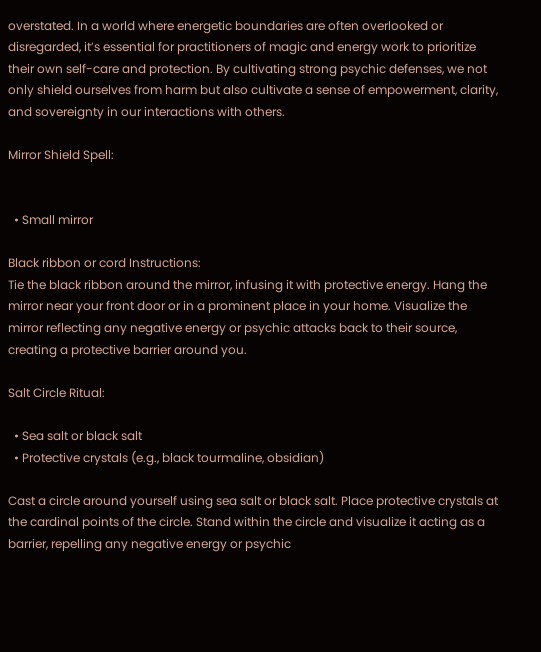overstated. In a world where energetic boundaries are often overlooked or disregarded, it’s essential for practitioners of magic and energy work to prioritize their own self-care and protection. By cultivating strong psychic defenses, we not only shield ourselves from harm but also cultivate a sense of empowerment, clarity, and sovereignty in our interactions with others.

Mirror Shield Spell:


  • Small mirror

Black ribbon or cord Instructions:
Tie the black ribbon around the mirror, infusing it with protective energy. Hang the mirror near your front door or in a prominent place in your home. Visualize the mirror reflecting any negative energy or psychic attacks back to their source, creating a protective barrier around you.

Salt Circle Ritual:

  • Sea salt or black salt
  • Protective crystals (e.g., black tourmaline, obsidian)

Cast a circle around yourself using sea salt or black salt. Place protective crystals at the cardinal points of the circle. Stand within the circle and visualize it acting as a barrier, repelling any negative energy or psychic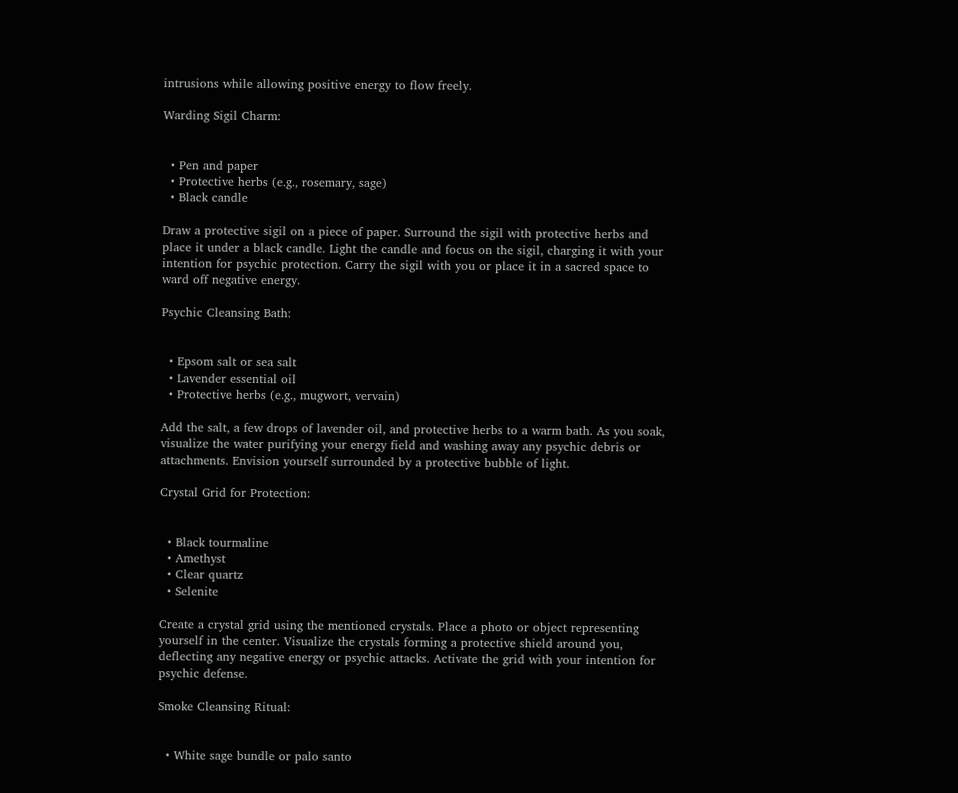intrusions while allowing positive energy to flow freely.

Warding Sigil Charm:


  • Pen and paper
  • Protective herbs (e.g., rosemary, sage)
  • Black candle

Draw a protective sigil on a piece of paper. Surround the sigil with protective herbs and place it under a black candle. Light the candle and focus on the sigil, charging it with your intention for psychic protection. Carry the sigil with you or place it in a sacred space to ward off negative energy.

Psychic Cleansing Bath:


  • Epsom salt or sea salt
  • Lavender essential oil
  • Protective herbs (e.g., mugwort, vervain)

Add the salt, a few drops of lavender oil, and protective herbs to a warm bath. As you soak, visualize the water purifying your energy field and washing away any psychic debris or attachments. Envision yourself surrounded by a protective bubble of light.

Crystal Grid for Protection:


  • Black tourmaline
  • Amethyst
  • Clear quartz
  • Selenite

Create a crystal grid using the mentioned crystals. Place a photo or object representing yourself in the center. Visualize the crystals forming a protective shield around you, deflecting any negative energy or psychic attacks. Activate the grid with your intention for psychic defense.

Smoke Cleansing Ritual:


  • White sage bundle or palo santo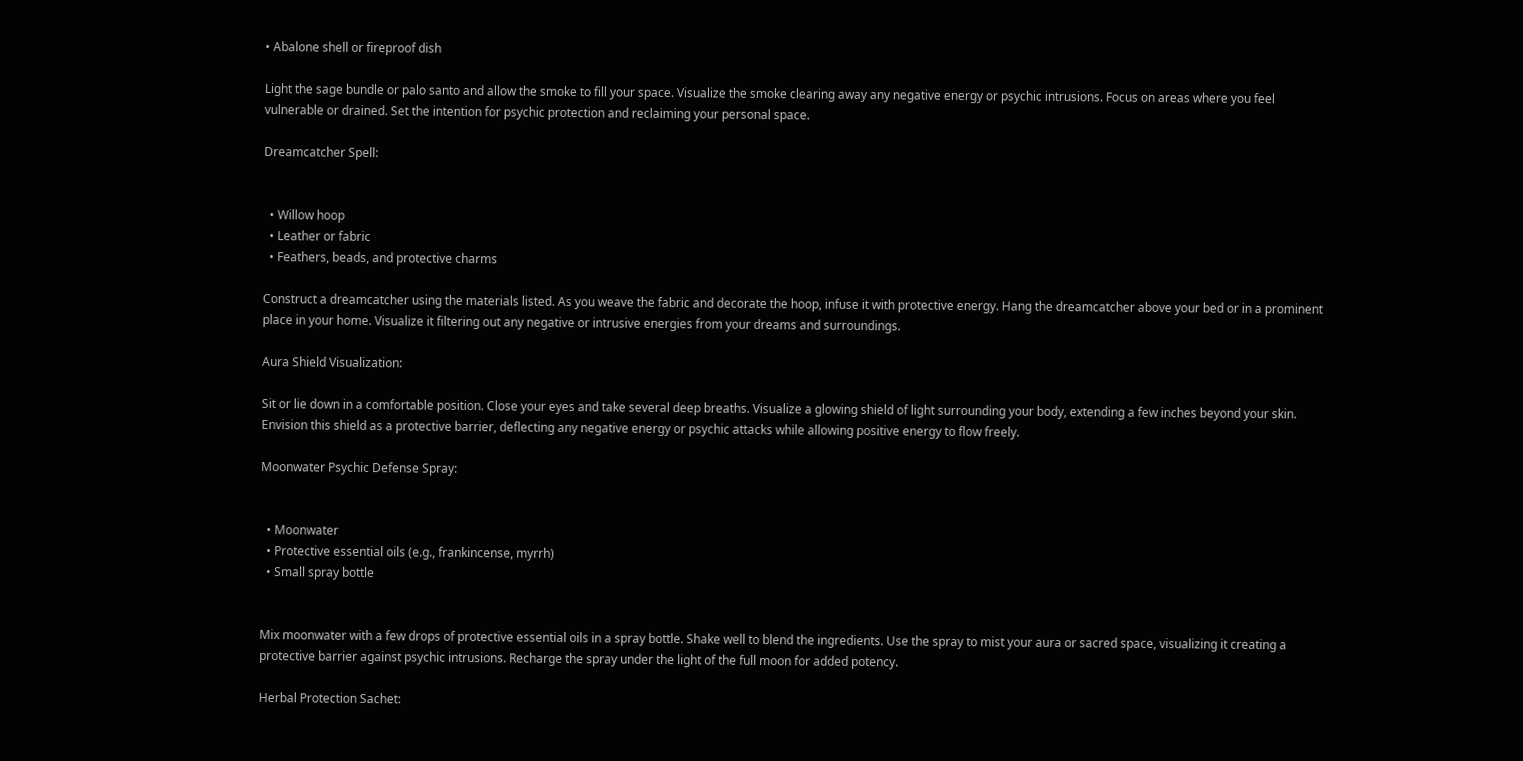• Abalone shell or fireproof dish

Light the sage bundle or palo santo and allow the smoke to fill your space. Visualize the smoke clearing away any negative energy or psychic intrusions. Focus on areas where you feel vulnerable or drained. Set the intention for psychic protection and reclaiming your personal space.

Dreamcatcher Spell:


  • Willow hoop
  • Leather or fabric
  • Feathers, beads, and protective charms

Construct a dreamcatcher using the materials listed. As you weave the fabric and decorate the hoop, infuse it with protective energy. Hang the dreamcatcher above your bed or in a prominent place in your home. Visualize it filtering out any negative or intrusive energies from your dreams and surroundings.

Aura Shield Visualization:

Sit or lie down in a comfortable position. Close your eyes and take several deep breaths. Visualize a glowing shield of light surrounding your body, extending a few inches beyond your skin. Envision this shield as a protective barrier, deflecting any negative energy or psychic attacks while allowing positive energy to flow freely.

Moonwater Psychic Defense Spray:


  • Moonwater
  • Protective essential oils (e.g., frankincense, myrrh)
  • Small spray bottle


Mix moonwater with a few drops of protective essential oils in a spray bottle. Shake well to blend the ingredients. Use the spray to mist your aura or sacred space, visualizing it creating a protective barrier against psychic intrusions. Recharge the spray under the light of the full moon for added potency.

Herbal Protection Sachet: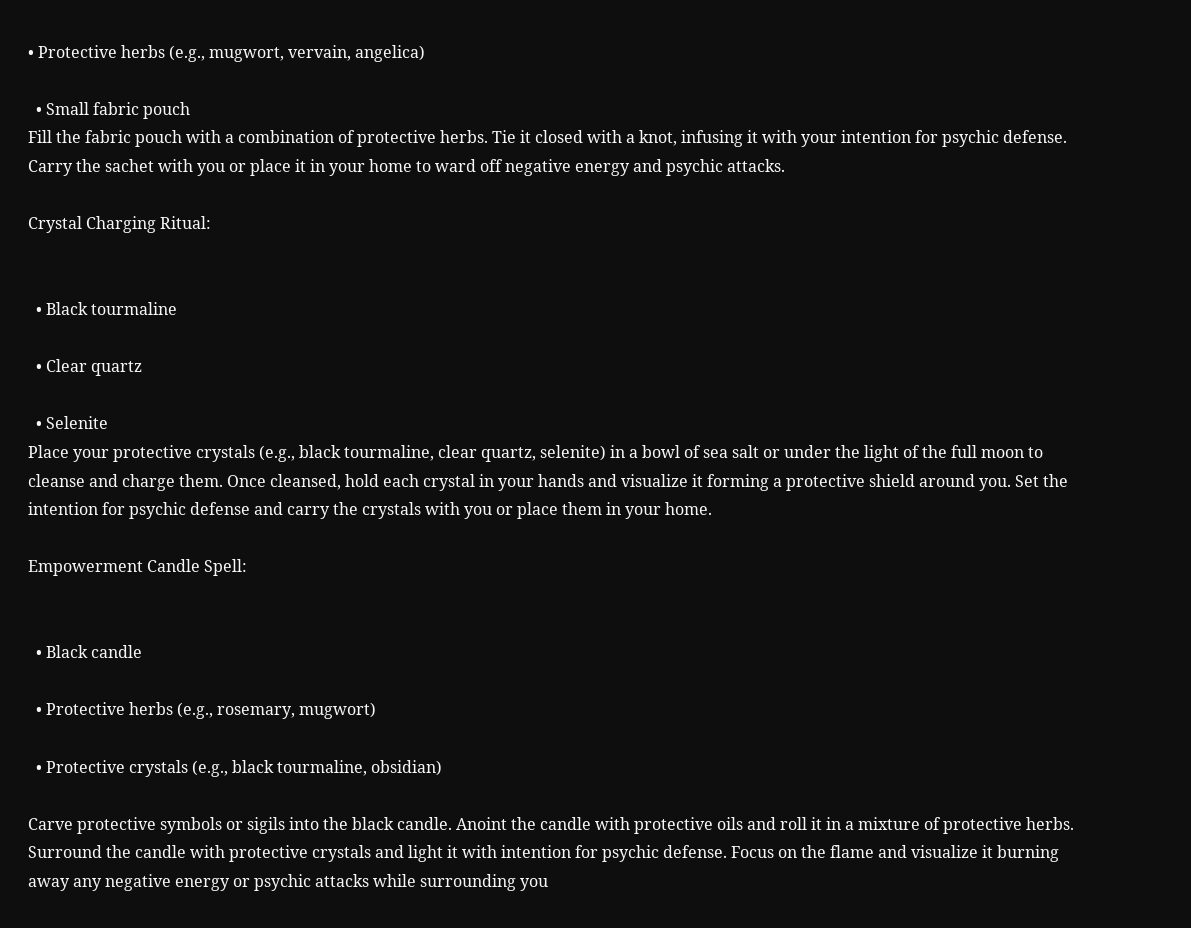• Protective herbs (e.g., mugwort, vervain, angelica)

  • Small fabric pouch
Fill the fabric pouch with a combination of protective herbs. Tie it closed with a knot, infusing it with your intention for psychic defense. Carry the sachet with you or place it in your home to ward off negative energy and psychic attacks.

Crystal Charging Ritual:


  • Black tourmaline

  • Clear quartz

  • Selenite
Place your protective crystals (e.g., black tourmaline, clear quartz, selenite) in a bowl of sea salt or under the light of the full moon to cleanse and charge them. Once cleansed, hold each crystal in your hands and visualize it forming a protective shield around you. Set the intention for psychic defense and carry the crystals with you or place them in your home.

Empowerment Candle Spell:


  • Black candle

  • Protective herbs (e.g., rosemary, mugwort)

  • Protective crystals (e.g., black tourmaline, obsidian)

Carve protective symbols or sigils into the black candle. Anoint the candle with protective oils and roll it in a mixture of protective herbs. Surround the candle with protective crystals and light it with intention for psychic defense. Focus on the flame and visualize it burning away any negative energy or psychic attacks while surrounding you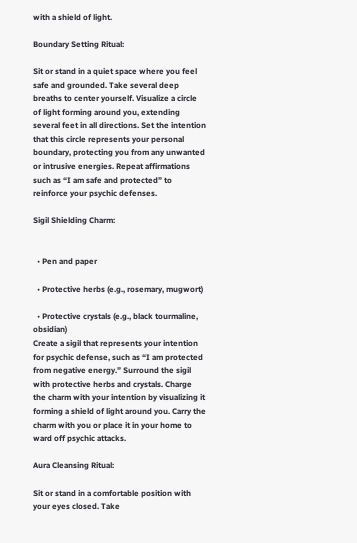with a shield of light.

Boundary Setting Ritual:

Sit or stand in a quiet space where you feel safe and grounded. Take several deep breaths to center yourself. Visualize a circle of light forming around you, extending several feet in all directions. Set the intention that this circle represents your personal boundary, protecting you from any unwanted or intrusive energies. Repeat affirmations such as “I am safe and protected” to reinforce your psychic defenses.

Sigil Shielding Charm:


  • Pen and paper

  • Protective herbs (e.g., rosemary, mugwort)

  • Protective crystals (e.g., black tourmaline, obsidian)
Create a sigil that represents your intention for psychic defense, such as “I am protected from negative energy.” Surround the sigil with protective herbs and crystals. Charge the charm with your intention by visualizing it forming a shield of light around you. Carry the charm with you or place it in your home to ward off psychic attacks.

Aura Cleansing Ritual:

Sit or stand in a comfortable position with your eyes closed. Take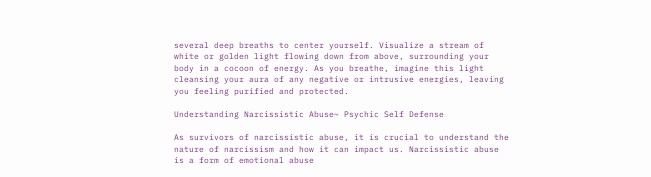several deep breaths to center yourself. Visualize a stream of white or golden light flowing down from above, surrounding your body in a cocoon of energy. As you breathe, imagine this light cleansing your aura of any negative or intrusive energies, leaving you feeling purified and protected.

Understanding Narcissistic Abuse~ Psychic Self Defense

As survivors of narcissistic abuse, it is crucial to understand the nature of narcissism and how it can impact us. Narcissistic abuse is a form of emotional abuse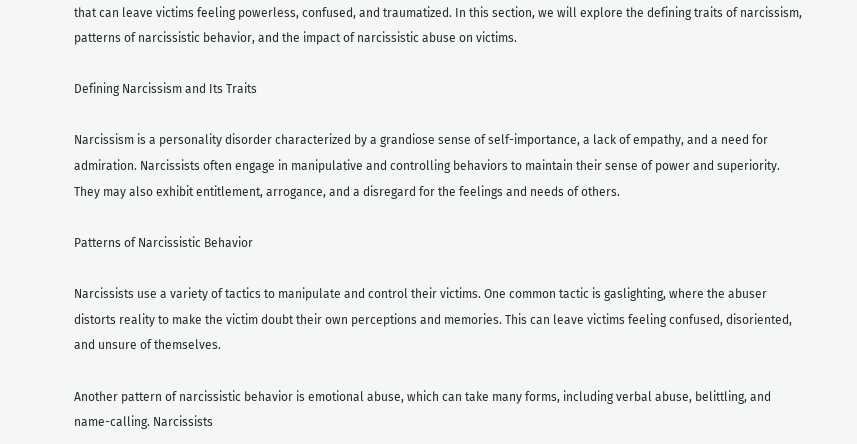that can leave victims feeling powerless, confused, and traumatized. In this section, we will explore the defining traits of narcissism, patterns of narcissistic behavior, and the impact of narcissistic abuse on victims.

Defining Narcissism and Its Traits

Narcissism is a personality disorder characterized by a grandiose sense of self-importance, a lack of empathy, and a need for admiration. Narcissists often engage in manipulative and controlling behaviors to maintain their sense of power and superiority. They may also exhibit entitlement, arrogance, and a disregard for the feelings and needs of others.

Patterns of Narcissistic Behavior

Narcissists use a variety of tactics to manipulate and control their victims. One common tactic is gaslighting, where the abuser distorts reality to make the victim doubt their own perceptions and memories. This can leave victims feeling confused, disoriented, and unsure of themselves.

Another pattern of narcissistic behavior is emotional abuse, which can take many forms, including verbal abuse, belittling, and name-calling. Narcissists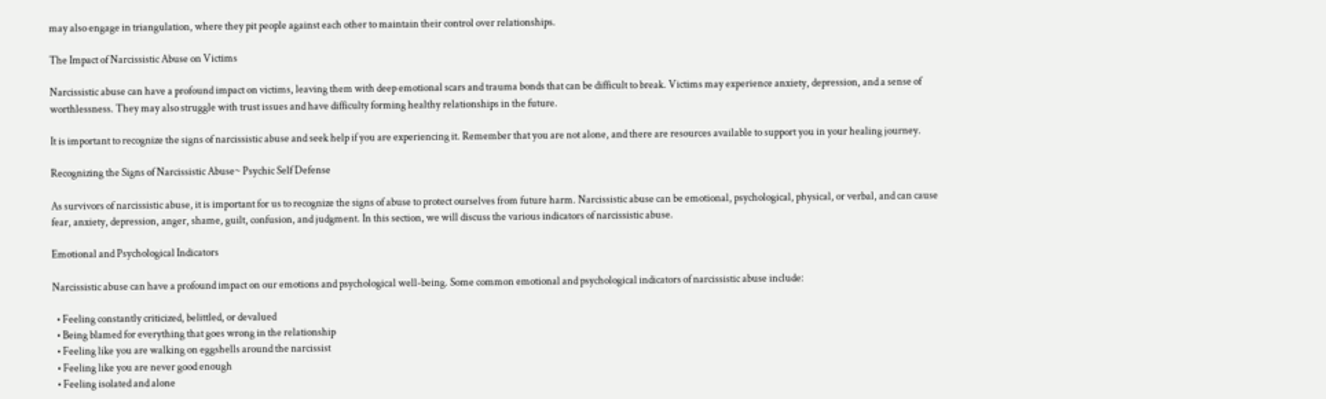may also engage in triangulation, where they pit people against each other to maintain their control over relationships.

The Impact of Narcissistic Abuse on Victims

Narcissistic abuse can have a profound impact on victims, leaving them with deep emotional scars and trauma bonds that can be difficult to break. Victims may experience anxiety, depression, and a sense of worthlessness. They may also struggle with trust issues and have difficulty forming healthy relationships in the future.

It is important to recognize the signs of narcissistic abuse and seek help if you are experiencing it. Remember that you are not alone, and there are resources available to support you in your healing journey.

Recognizing the Signs of Narcissistic Abuse~ Psychic Self Defense

As survivors of narcissistic abuse, it is important for us to recognize the signs of abuse to protect ourselves from future harm. Narcissistic abuse can be emotional, psychological, physical, or verbal, and can cause fear, anxiety, depression, anger, shame, guilt, confusion, and judgment. In this section, we will discuss the various indicators of narcissistic abuse.

Emotional and Psychological Indicators

Narcissistic abuse can have a profound impact on our emotions and psychological well-being. Some common emotional and psychological indicators of narcissistic abuse include:

  • Feeling constantly criticized, belittled, or devalued
  • Being blamed for everything that goes wrong in the relationship
  • Feeling like you are walking on eggshells around the narcissist
  • Feeling like you are never good enough
  • Feeling isolated and alone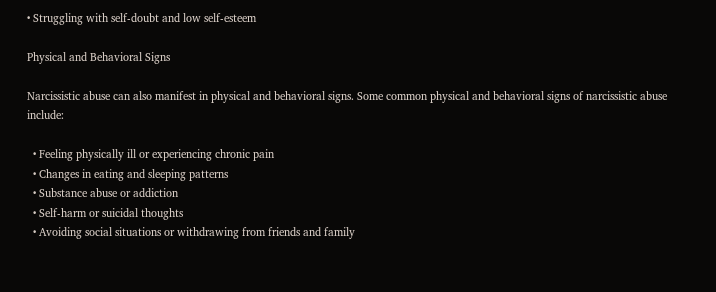• Struggling with self-doubt and low self-esteem

Physical and Behavioral Signs

Narcissistic abuse can also manifest in physical and behavioral signs. Some common physical and behavioral signs of narcissistic abuse include:

  • Feeling physically ill or experiencing chronic pain
  • Changes in eating and sleeping patterns
  • Substance abuse or addiction
  • Self-harm or suicidal thoughts
  • Avoiding social situations or withdrawing from friends and family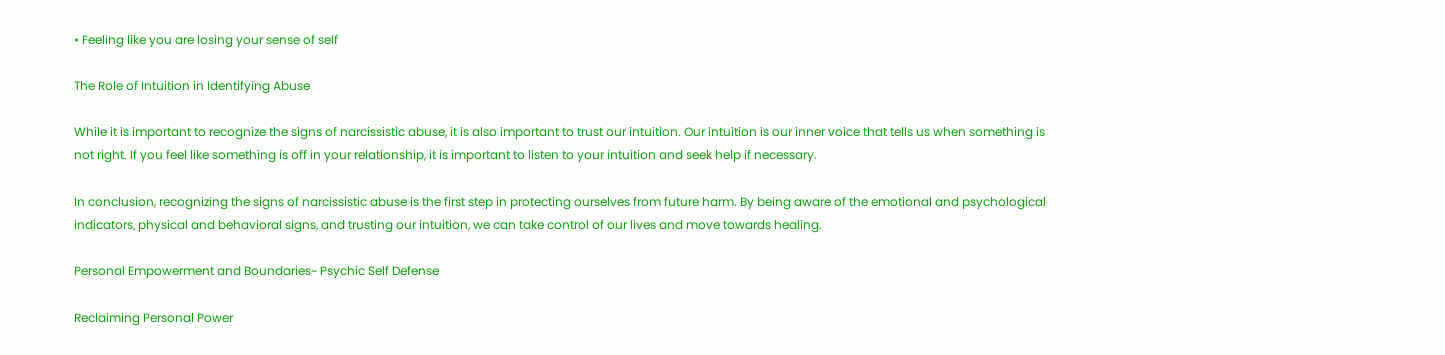• Feeling like you are losing your sense of self

The Role of Intuition in Identifying Abuse

While it is important to recognize the signs of narcissistic abuse, it is also important to trust our intuition. Our intuition is our inner voice that tells us when something is not right. If you feel like something is off in your relationship, it is important to listen to your intuition and seek help if necessary.

In conclusion, recognizing the signs of narcissistic abuse is the first step in protecting ourselves from future harm. By being aware of the emotional and psychological indicators, physical and behavioral signs, and trusting our intuition, we can take control of our lives and move towards healing.

Personal Empowerment and Boundaries~ Psychic Self Defense

Reclaiming Personal Power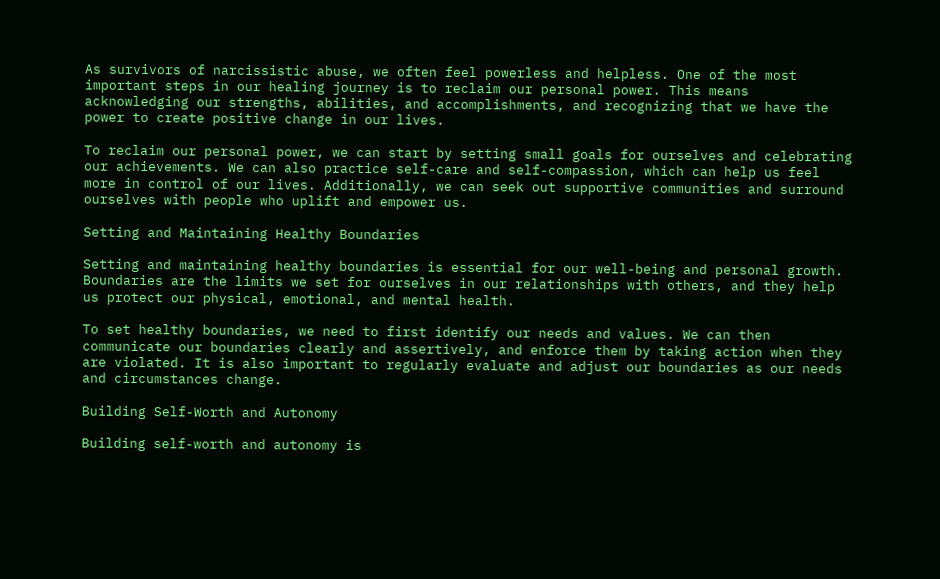As survivors of narcissistic abuse, we often feel powerless and helpless. One of the most important steps in our healing journey is to reclaim our personal power. This means acknowledging our strengths, abilities, and accomplishments, and recognizing that we have the power to create positive change in our lives.

To reclaim our personal power, we can start by setting small goals for ourselves and celebrating our achievements. We can also practice self-care and self-compassion, which can help us feel more in control of our lives. Additionally, we can seek out supportive communities and surround ourselves with people who uplift and empower us.

Setting and Maintaining Healthy Boundaries

Setting and maintaining healthy boundaries is essential for our well-being and personal growth. Boundaries are the limits we set for ourselves in our relationships with others, and they help us protect our physical, emotional, and mental health.

To set healthy boundaries, we need to first identify our needs and values. We can then communicate our boundaries clearly and assertively, and enforce them by taking action when they are violated. It is also important to regularly evaluate and adjust our boundaries as our needs and circumstances change.

Building Self-Worth and Autonomy

Building self-worth and autonomy is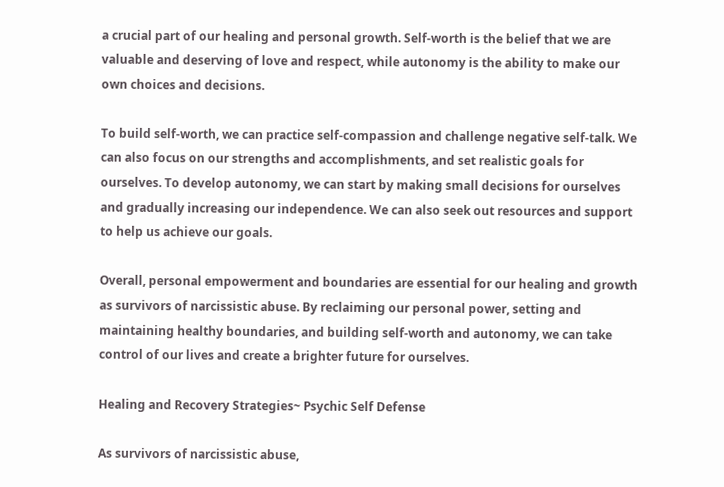a crucial part of our healing and personal growth. Self-worth is the belief that we are valuable and deserving of love and respect, while autonomy is the ability to make our own choices and decisions.

To build self-worth, we can practice self-compassion and challenge negative self-talk. We can also focus on our strengths and accomplishments, and set realistic goals for ourselves. To develop autonomy, we can start by making small decisions for ourselves and gradually increasing our independence. We can also seek out resources and support to help us achieve our goals.

Overall, personal empowerment and boundaries are essential for our healing and growth as survivors of narcissistic abuse. By reclaiming our personal power, setting and maintaining healthy boundaries, and building self-worth and autonomy, we can take control of our lives and create a brighter future for ourselves.

Healing and Recovery Strategies~ Psychic Self Defense

As survivors of narcissistic abuse,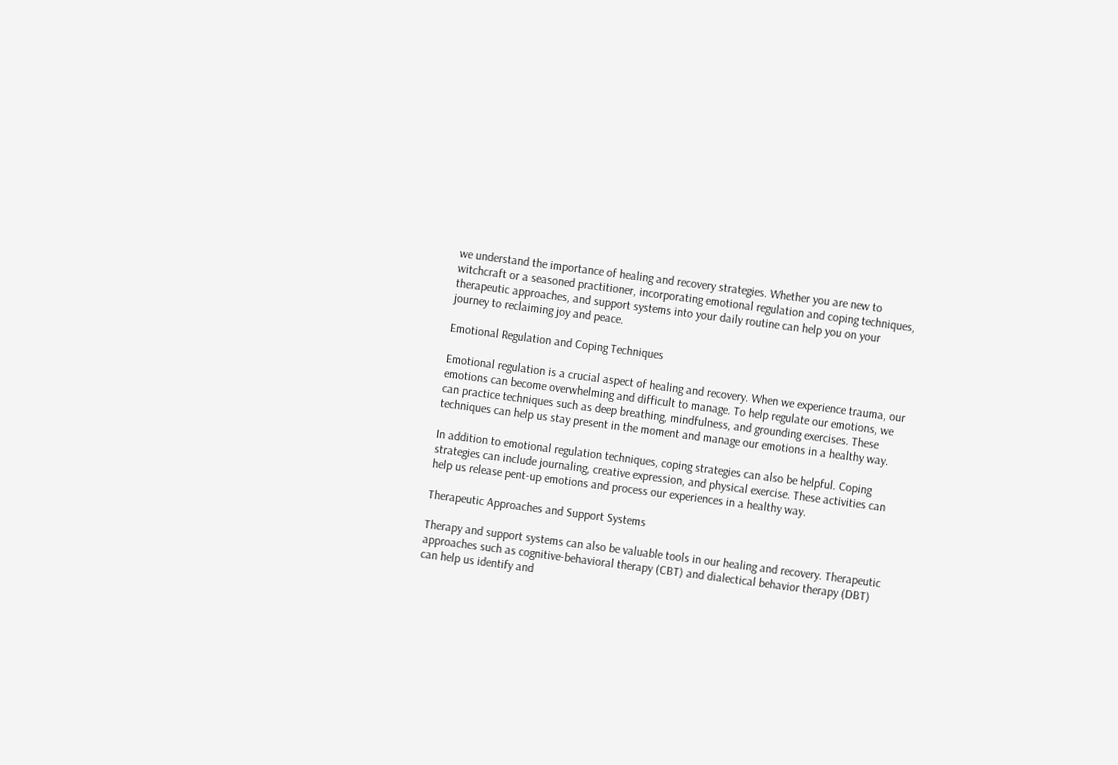we understand the importance of healing and recovery strategies. Whether you are new to witchcraft or a seasoned practitioner, incorporating emotional regulation and coping techniques, therapeutic approaches, and support systems into your daily routine can help you on your journey to reclaiming joy and peace.

Emotional Regulation and Coping Techniques

Emotional regulation is a crucial aspect of healing and recovery. When we experience trauma, our emotions can become overwhelming and difficult to manage. To help regulate our emotions, we can practice techniques such as deep breathing, mindfulness, and grounding exercises. These techniques can help us stay present in the moment and manage our emotions in a healthy way.

In addition to emotional regulation techniques, coping strategies can also be helpful. Coping strategies can include journaling, creative expression, and physical exercise. These activities can help us release pent-up emotions and process our experiences in a healthy way.

Therapeutic Approaches and Support Systems

Therapy and support systems can also be valuable tools in our healing and recovery. Therapeutic approaches such as cognitive-behavioral therapy (CBT) and dialectical behavior therapy (DBT) can help us identify and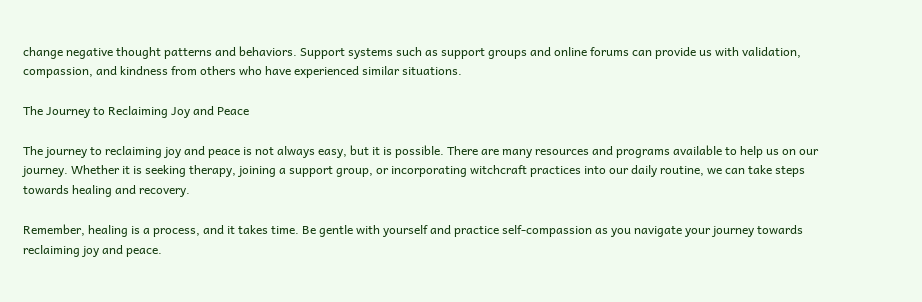change negative thought patterns and behaviors. Support systems such as support groups and online forums can provide us with validation, compassion, and kindness from others who have experienced similar situations.

The Journey to Reclaiming Joy and Peace

The journey to reclaiming joy and peace is not always easy, but it is possible. There are many resources and programs available to help us on our journey. Whether it is seeking therapy, joining a support group, or incorporating witchcraft practices into our daily routine, we can take steps towards healing and recovery.

Remember, healing is a process, and it takes time. Be gentle with yourself and practice self-compassion as you navigate your journey towards reclaiming joy and peace.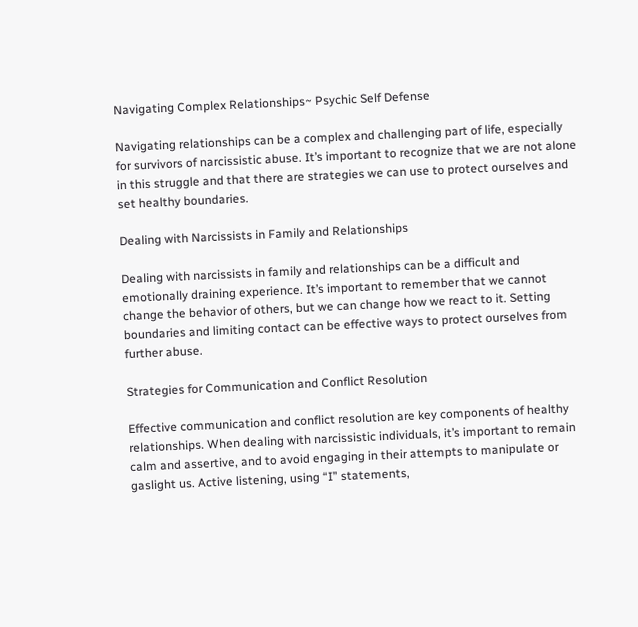Navigating Complex Relationships~ Psychic Self Defense

Navigating relationships can be a complex and challenging part of life, especially for survivors of narcissistic abuse. It’s important to recognize that we are not alone in this struggle and that there are strategies we can use to protect ourselves and set healthy boundaries.

Dealing with Narcissists in Family and Relationships

Dealing with narcissists in family and relationships can be a difficult and emotionally draining experience. It’s important to remember that we cannot change the behavior of others, but we can change how we react to it. Setting boundaries and limiting contact can be effective ways to protect ourselves from further abuse.

Strategies for Communication and Conflict Resolution

Effective communication and conflict resolution are key components of healthy relationships. When dealing with narcissistic individuals, it’s important to remain calm and assertive, and to avoid engaging in their attempts to manipulate or gaslight us. Active listening, using “I” statements,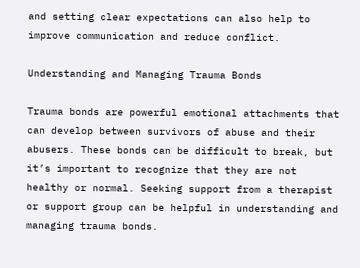and setting clear expectations can also help to improve communication and reduce conflict.

Understanding and Managing Trauma Bonds

Trauma bonds are powerful emotional attachments that can develop between survivors of abuse and their abusers. These bonds can be difficult to break, but it’s important to recognize that they are not healthy or normal. Seeking support from a therapist or support group can be helpful in understanding and managing trauma bonds.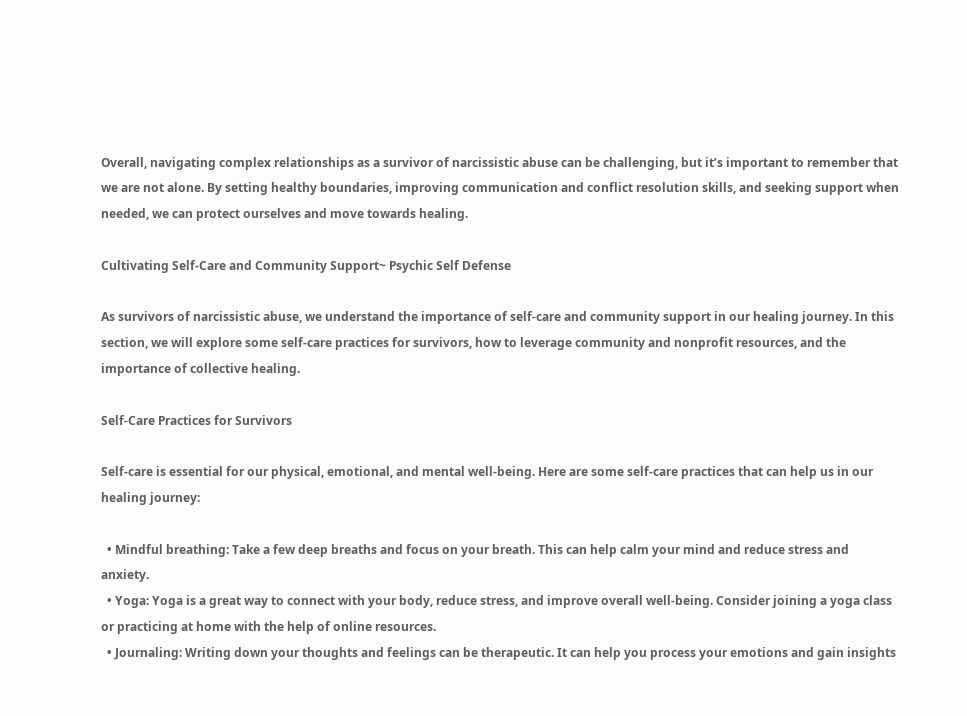Overall, navigating complex relationships as a survivor of narcissistic abuse can be challenging, but it’s important to remember that we are not alone. By setting healthy boundaries, improving communication and conflict resolution skills, and seeking support when needed, we can protect ourselves and move towards healing.

Cultivating Self-Care and Community Support~ Psychic Self Defense

As survivors of narcissistic abuse, we understand the importance of self-care and community support in our healing journey. In this section, we will explore some self-care practices for survivors, how to leverage community and nonprofit resources, and the importance of collective healing.

Self-Care Practices for Survivors

Self-care is essential for our physical, emotional, and mental well-being. Here are some self-care practices that can help us in our healing journey:

  • Mindful breathing: Take a few deep breaths and focus on your breath. This can help calm your mind and reduce stress and anxiety.
  • Yoga: Yoga is a great way to connect with your body, reduce stress, and improve overall well-being. Consider joining a yoga class or practicing at home with the help of online resources.
  • Journaling: Writing down your thoughts and feelings can be therapeutic. It can help you process your emotions and gain insights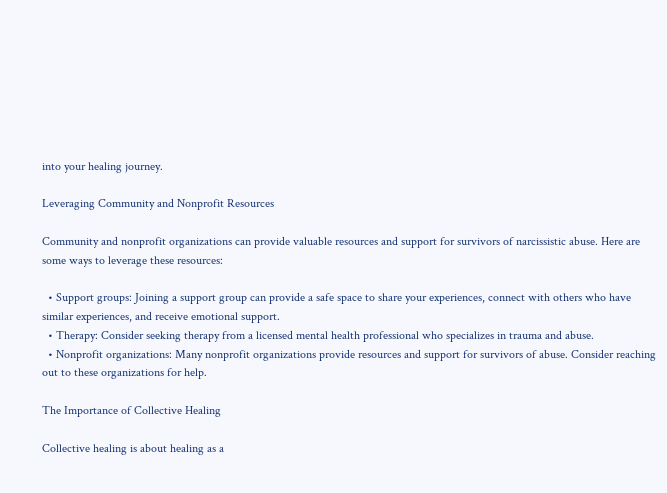into your healing journey.

Leveraging Community and Nonprofit Resources

Community and nonprofit organizations can provide valuable resources and support for survivors of narcissistic abuse. Here are some ways to leverage these resources:

  • Support groups: Joining a support group can provide a safe space to share your experiences, connect with others who have similar experiences, and receive emotional support.
  • Therapy: Consider seeking therapy from a licensed mental health professional who specializes in trauma and abuse.
  • Nonprofit organizations: Many nonprofit organizations provide resources and support for survivors of abuse. Consider reaching out to these organizations for help.

The Importance of Collective Healing

Collective healing is about healing as a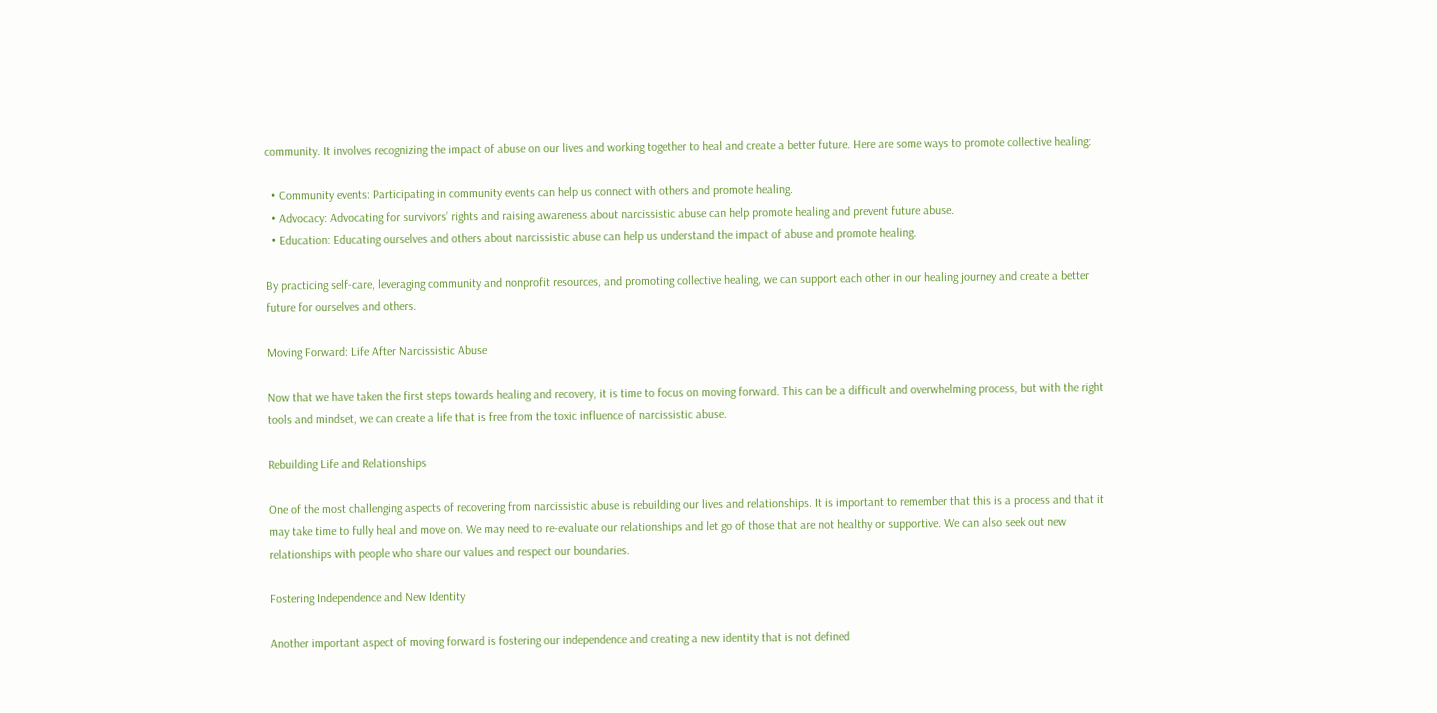community. It involves recognizing the impact of abuse on our lives and working together to heal and create a better future. Here are some ways to promote collective healing:

  • Community events: Participating in community events can help us connect with others and promote healing.
  • Advocacy: Advocating for survivors’ rights and raising awareness about narcissistic abuse can help promote healing and prevent future abuse.
  • Education: Educating ourselves and others about narcissistic abuse can help us understand the impact of abuse and promote healing.

By practicing self-care, leveraging community and nonprofit resources, and promoting collective healing, we can support each other in our healing journey and create a better future for ourselves and others.

Moving Forward: Life After Narcissistic Abuse

Now that we have taken the first steps towards healing and recovery, it is time to focus on moving forward. This can be a difficult and overwhelming process, but with the right tools and mindset, we can create a life that is free from the toxic influence of narcissistic abuse.

Rebuilding Life and Relationships

One of the most challenging aspects of recovering from narcissistic abuse is rebuilding our lives and relationships. It is important to remember that this is a process and that it may take time to fully heal and move on. We may need to re-evaluate our relationships and let go of those that are not healthy or supportive. We can also seek out new relationships with people who share our values and respect our boundaries.

Fostering Independence and New Identity

Another important aspect of moving forward is fostering our independence and creating a new identity that is not defined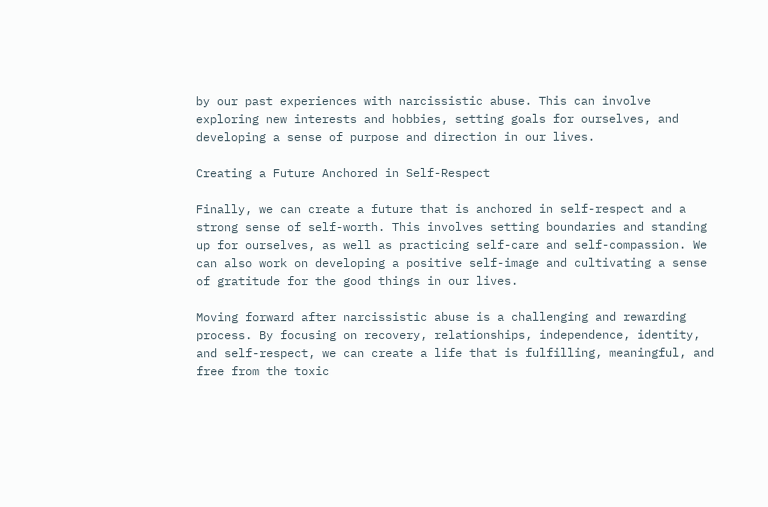by our past experiences with narcissistic abuse. This can involve exploring new interests and hobbies, setting goals for ourselves, and developing a sense of purpose and direction in our lives.

Creating a Future Anchored in Self-Respect

Finally, we can create a future that is anchored in self-respect and a strong sense of self-worth. This involves setting boundaries and standing up for ourselves, as well as practicing self-care and self-compassion. We can also work on developing a positive self-image and cultivating a sense of gratitude for the good things in our lives.

Moving forward after narcissistic abuse is a challenging and rewarding process. By focusing on recovery, relationships, independence, identity, and self-respect, we can create a life that is fulfilling, meaningful, and free from the toxic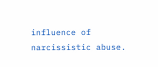influence of narcissistic abuse.